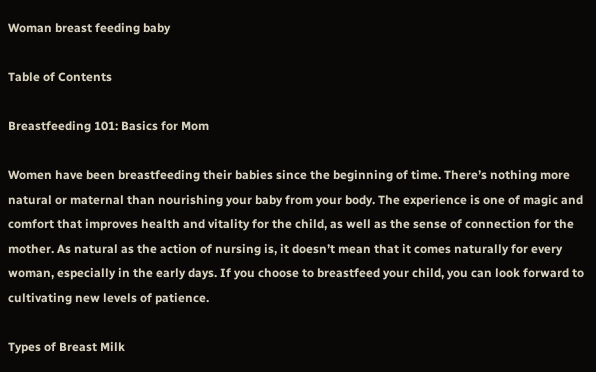Woman breast feeding baby

Table of Contents

Breastfeeding 101: Basics for Mom

Women have been breastfeeding their babies since the beginning of time. There’s nothing more natural or maternal than nourishing your baby from your body. The experience is one of magic and comfort that improves health and vitality for the child, as well as the sense of connection for the mother. As natural as the action of nursing is, it doesn’t mean that it comes naturally for every woman, especially in the early days. If you choose to breastfeed your child, you can look forward to cultivating new levels of patience.

Types of Breast Milk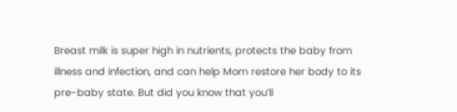Breast milk is super high in nutrients, protects the baby from illness and infection, and can help Mom restore her body to its pre-baby state. But did you know that you’ll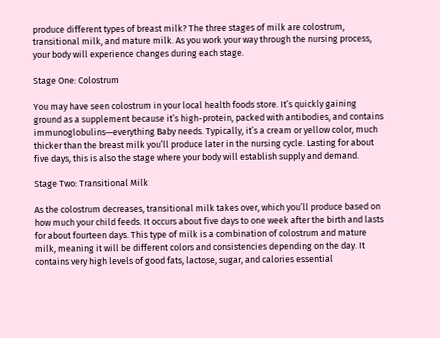produce different types of breast milk? The three stages of milk are colostrum, transitional milk, and mature milk. As you work your way through the nursing process, your body will experience changes during each stage.

Stage One: Colostrum

You may have seen colostrum in your local health foods store. It’s quickly gaining ground as a supplement because it’s high-protein, packed with antibodies, and contains immunoglobulins—everything Baby needs. Typically, it’s a cream or yellow color, much thicker than the breast milk you’ll produce later in the nursing cycle. Lasting for about five days, this is also the stage where your body will establish supply and demand.

Stage Two: Transitional Milk

As the colostrum decreases, transitional milk takes over, which you’ll produce based on how much your child feeds. It occurs about five days to one week after the birth and lasts for about fourteen days. This type of milk is a combination of colostrum and mature milk, meaning it will be different colors and consistencies depending on the day. It contains very high levels of good fats, lactose, sugar, and calories essential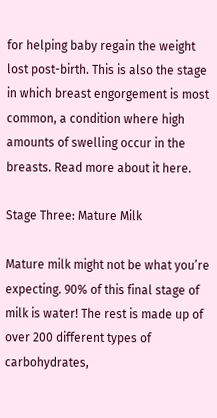for helping baby regain the weight lost post-birth. This is also the stage in which breast engorgement is most common, a condition where high amounts of swelling occur in the breasts. Read more about it here.

Stage Three: Mature Milk

Mature milk might not be what you’re expecting. 90% of this final stage of milk is water! The rest is made up of over 200 different types of carbohydrates,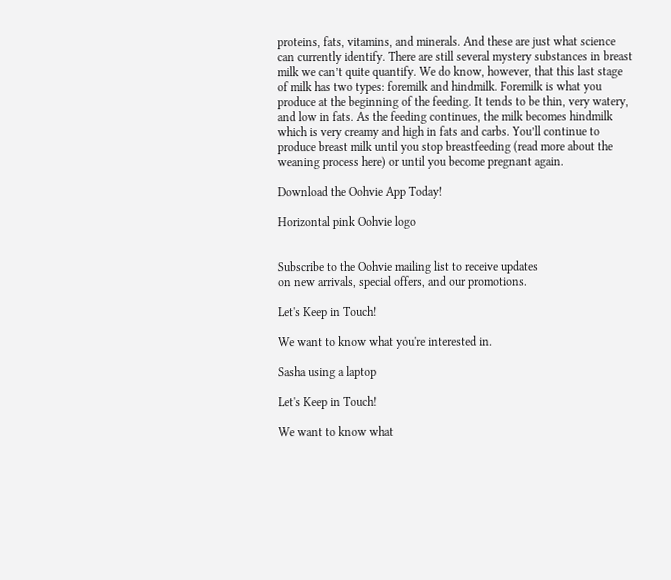proteins, fats, vitamins, and minerals. And these are just what science can currently identify. There are still several mystery substances in breast milk we can’t quite quantify. We do know, however, that this last stage of milk has two types: foremilk and hindmilk. Foremilk is what you produce at the beginning of the feeding. It tends to be thin, very watery, and low in fats. As the feeding continues, the milk becomes hindmilk which is very creamy and high in fats and carbs. You’ll continue to produce breast milk until you stop breastfeeding (read more about the weaning process here) or until you become pregnant again.

Download the Oohvie App Today!

Horizontal pink Oohvie logo


Subscribe to the Oohvie mailing list to receive updates
on new arrivals, special offers, and our promotions.

Let's Keep in Touch!

We want to know what you're interested in.

Sasha using a laptop

Let's Keep in Touch!

We want to know what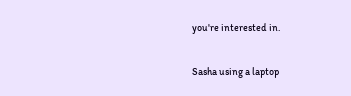you're interested in.

Sasha using a laptop